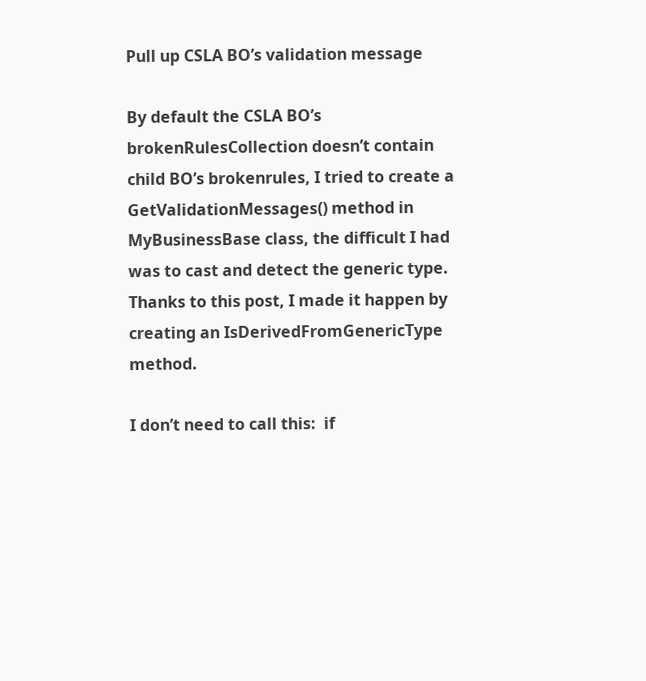Pull up CSLA BO’s validation message

By default the CSLA BO’s brokenRulesCollection doesn’t contain child BO’s brokenrules, I tried to create a GetValidationMessages() method in MyBusinessBase class, the difficult I had was to cast and detect the generic type. Thanks to this post, I made it happen by creating an IsDerivedFromGenericType method.

I don’t need to call this:  if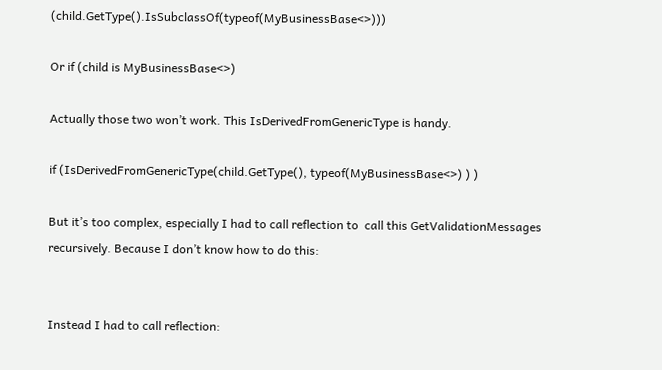(child.GetType().IsSubclassOf(typeof(MyBusinessBase<>)))

Or if (child is MyBusinessBase<>)

Actually those two won’t work. This IsDerivedFromGenericType is handy.

if (IsDerivedFromGenericType(child.GetType(), typeof(MyBusinessBase<>) ) )

But it’s too complex, especially I had to call reflection to  call this GetValidationMessages recursively. Because I don’t know how to do this:


Instead I had to call reflection: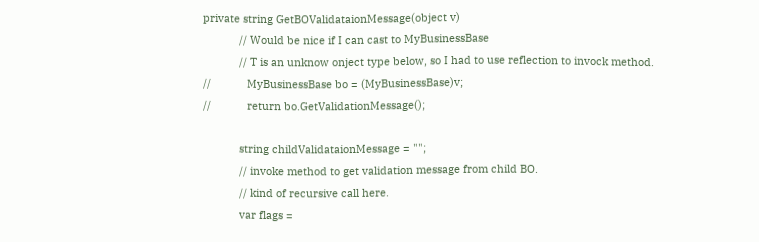private string GetBOValidataionMessage(object v)
            // Would be nice if I can cast to MyBusinessBase
            // T is an unknow onject type below, so I had to use reflection to invock method.
//            MyBusinessBase bo = (MyBusinessBase)v;
//            return bo.GetValidationMessage();

            string childValidataionMessage = "";
            // invoke method to get validation message from child BO.
            // kind of recursive call here.
            var flags =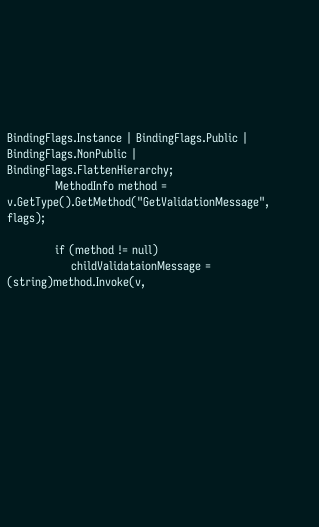BindingFlags.Instance | BindingFlags.Public | BindingFlags.NonPublic | BindingFlags.FlattenHierarchy;
            MethodInfo method = v.GetType().GetMethod("GetValidationMessage", flags);

            if (method != null)
                childValidataionMessage = (string)method.Invoke(v,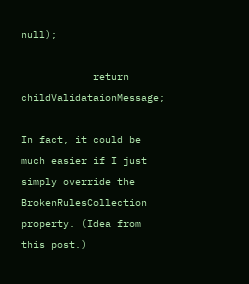null);

            return childValidataionMessage;

In fact, it could be much easier if I just simply override the BrokenRulesCollection property. (Idea from this post.)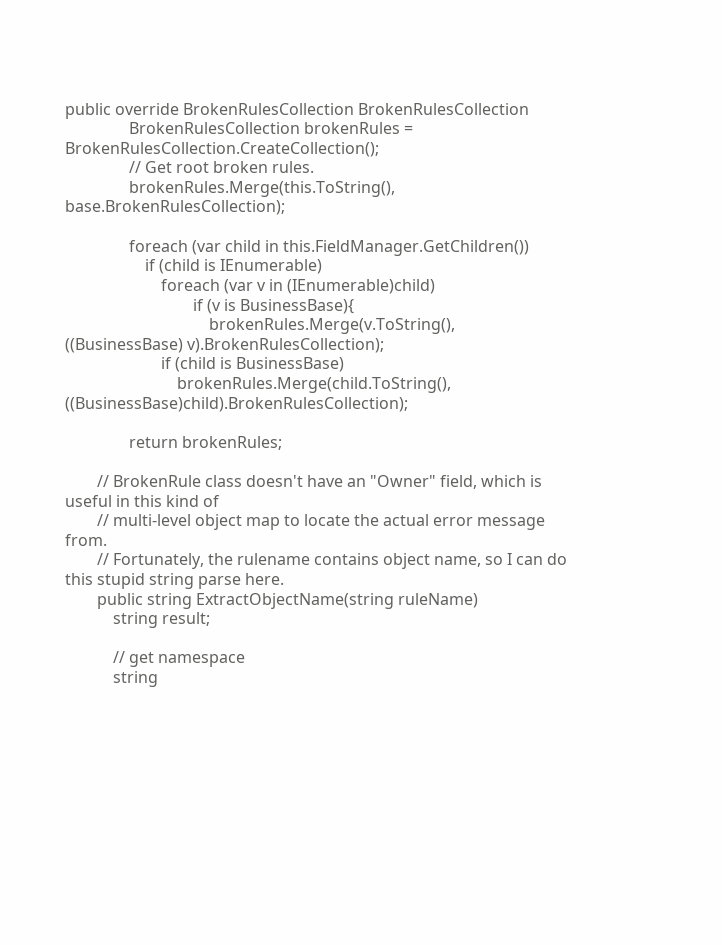public override BrokenRulesCollection BrokenRulesCollection
                BrokenRulesCollection brokenRules = BrokenRulesCollection.CreateCollection();
                // Get root broken rules.
                brokenRules.Merge(this.ToString(), base.BrokenRulesCollection);

                foreach (var child in this.FieldManager.GetChildren())
                    if (child is IEnumerable)
                        foreach (var v in (IEnumerable)child)
                                if (v is BusinessBase){
                                    brokenRules.Merge(v.ToString(), ((BusinessBase) v).BrokenRulesCollection);
                        if (child is BusinessBase)
                            brokenRules.Merge(child.ToString(), ((BusinessBase)child).BrokenRulesCollection);

                return brokenRules;

        // BrokenRule class doesn't have an "Owner" field, which is useful in this kind of
        // multi-level object map to locate the actual error message from.
        // Fortunately, the rulename contains object name, so I can do this stupid string parse here.
        public string ExtractObjectName(string ruleName)
            string result;

            // get namespace
            string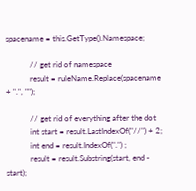spacename = this.GetType().Namespace;

            // get rid of namespace
            result = ruleName.Replace(spacename + ".", "");

            // get rid of everything after the dot
            int start = result.LastIndexOf("//") + 2;
            int end = result.IndexOf(".") ;
            result = result.Substring(start, end - start);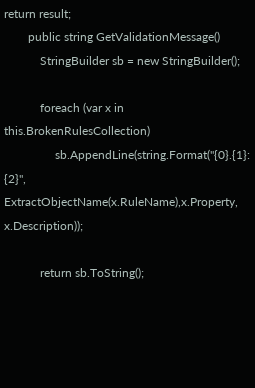return result;
        public string GetValidationMessage()
            StringBuilder sb = new StringBuilder();

            foreach (var x in this.BrokenRulesCollection)
                 sb.AppendLine(string.Format("{0}.{1}: {2}", ExtractObjectName(x.RuleName),x.Property,  x.Description));

            return sb.ToString();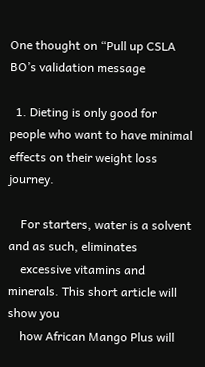One thought on “Pull up CSLA BO’s validation message

  1. Dieting is only good for people who want to have minimal effects on their weight loss journey.

    For starters, water is a solvent and as such, eliminates
    excessive vitamins and minerals. This short article will show you
    how African Mango Plus will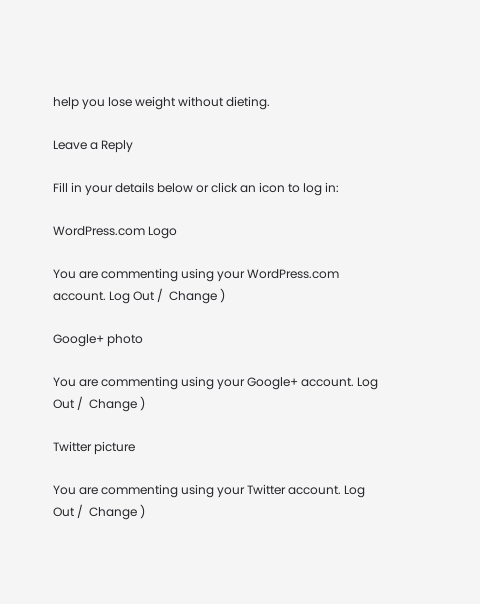help you lose weight without dieting.

Leave a Reply

Fill in your details below or click an icon to log in:

WordPress.com Logo

You are commenting using your WordPress.com account. Log Out /  Change )

Google+ photo

You are commenting using your Google+ account. Log Out /  Change )

Twitter picture

You are commenting using your Twitter account. Log Out /  Change )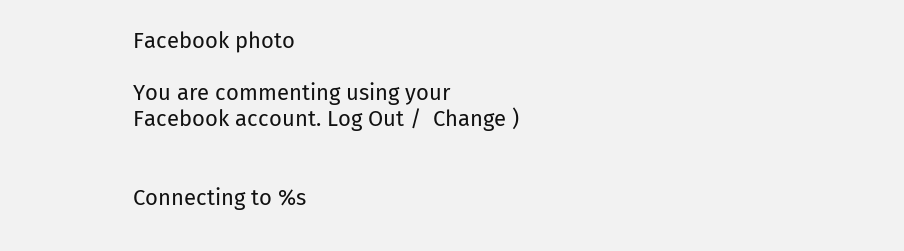Facebook photo

You are commenting using your Facebook account. Log Out /  Change )


Connecting to %s